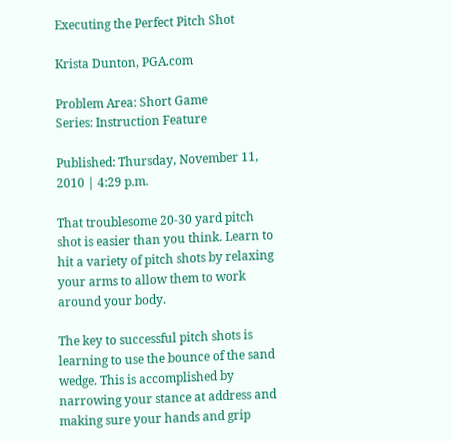Executing the Perfect Pitch Shot

Krista Dunton, PGA.com

Problem Area: Short Game
Series: Instruction Feature

Published: Thursday, November 11, 2010 | 4:29 p.m.

That troublesome 20-30 yard pitch shot is easier than you think. Learn to hit a variety of pitch shots by relaxing your arms to allow them to work around your body.

The key to successful pitch shots is learning to use the bounce of the sand wedge. This is accomplished by narrowing your stance at address and making sure your hands and grip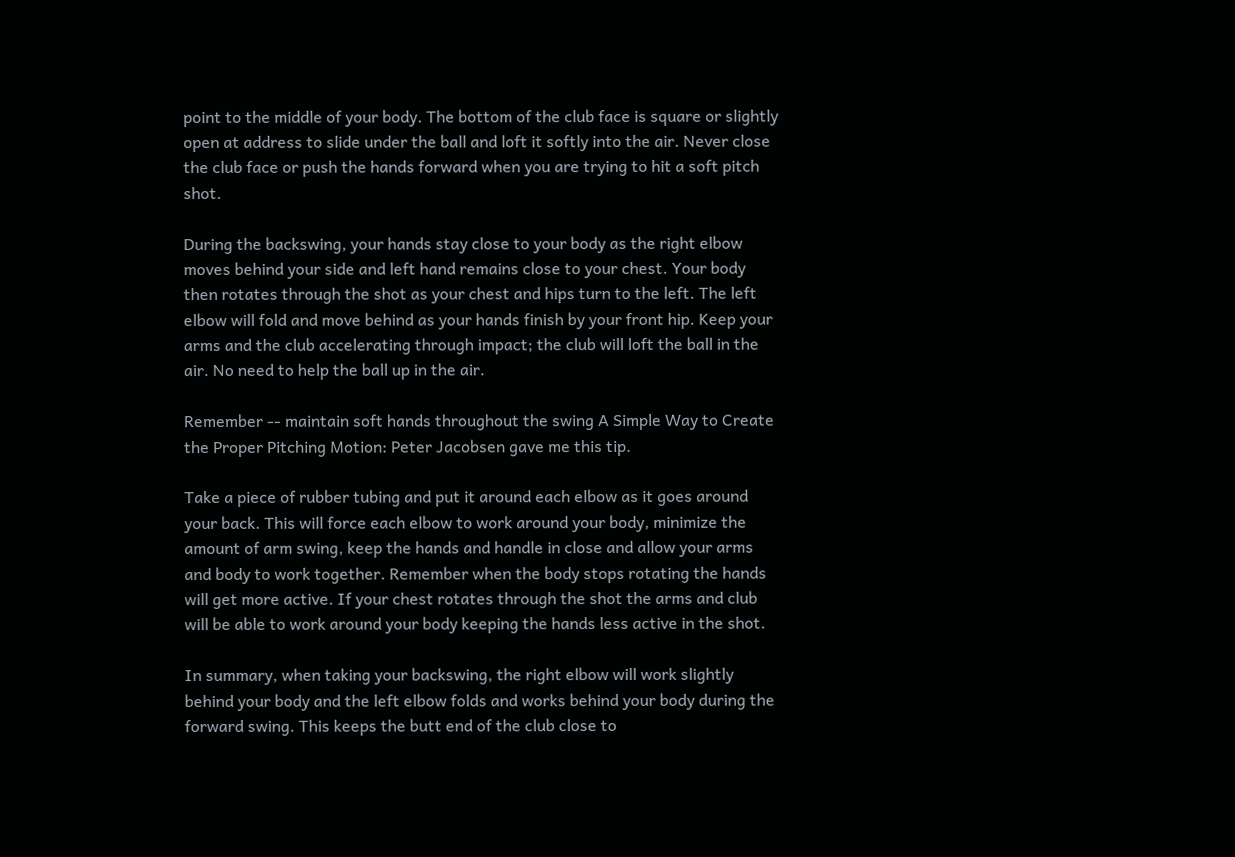point to the middle of your body. The bottom of the club face is square or slightly open at address to slide under the ball and loft it softly into the air. Never close the club face or push the hands forward when you are trying to hit a soft pitch shot.

During the backswing, your hands stay close to your body as the right elbow moves behind your side and left hand remains close to your chest. Your body then rotates through the shot as your chest and hips turn to the left. The left elbow will fold and move behind as your hands finish by your front hip. Keep your arms and the club accelerating through impact; the club will loft the ball in the air. No need to help the ball up in the air.

Remember -- maintain soft hands throughout the swing A Simple Way to Create the Proper Pitching Motion: Peter Jacobsen gave me this tip.

Take a piece of rubber tubing and put it around each elbow as it goes around your back. This will force each elbow to work around your body, minimize the amount of arm swing, keep the hands and handle in close and allow your arms and body to work together. Remember when the body stops rotating the hands will get more active. If your chest rotates through the shot the arms and club will be able to work around your body keeping the hands less active in the shot.

In summary, when taking your backswing, the right elbow will work slightly behind your body and the left elbow folds and works behind your body during the forward swing. This keeps the butt end of the club close to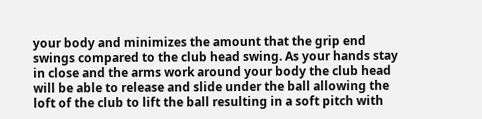your body and minimizes the amount that the grip end swings compared to the club head swing. As your hands stay in close and the arms work around your body the club head will be able to release and slide under the ball allowing the loft of the club to lift the ball resulting in a soft pitch with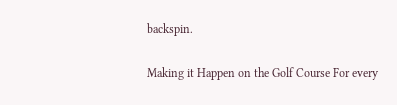backspin.

Making it Happen on the Golf Course For every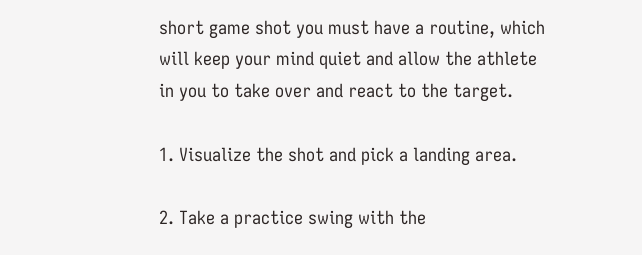short game shot you must have a routine, which will keep your mind quiet and allow the athlete in you to take over and react to the target.

1. Visualize the shot and pick a landing area.

2. Take a practice swing with the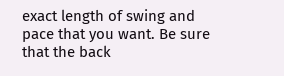exact length of swing and pace that you want. Be sure that the back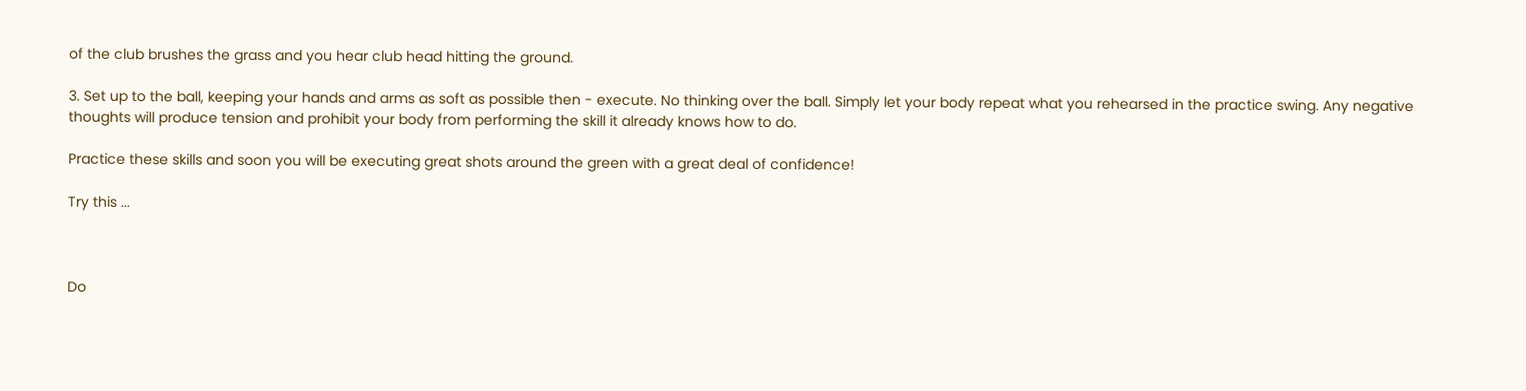of the club brushes the grass and you hear club head hitting the ground.

3. Set up to the ball, keeping your hands and arms as soft as possible then - execute. No thinking over the ball. Simply let your body repeat what you rehearsed in the practice swing. Any negative thoughts will produce tension and prohibit your body from performing the skill it already knows how to do.

Practice these skills and soon you will be executing great shots around the green with a great deal of confidence!

Try this ...



Do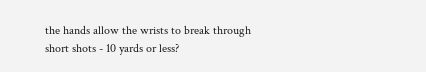the hands allow the wrists to break through short shots - 10 yards or less?